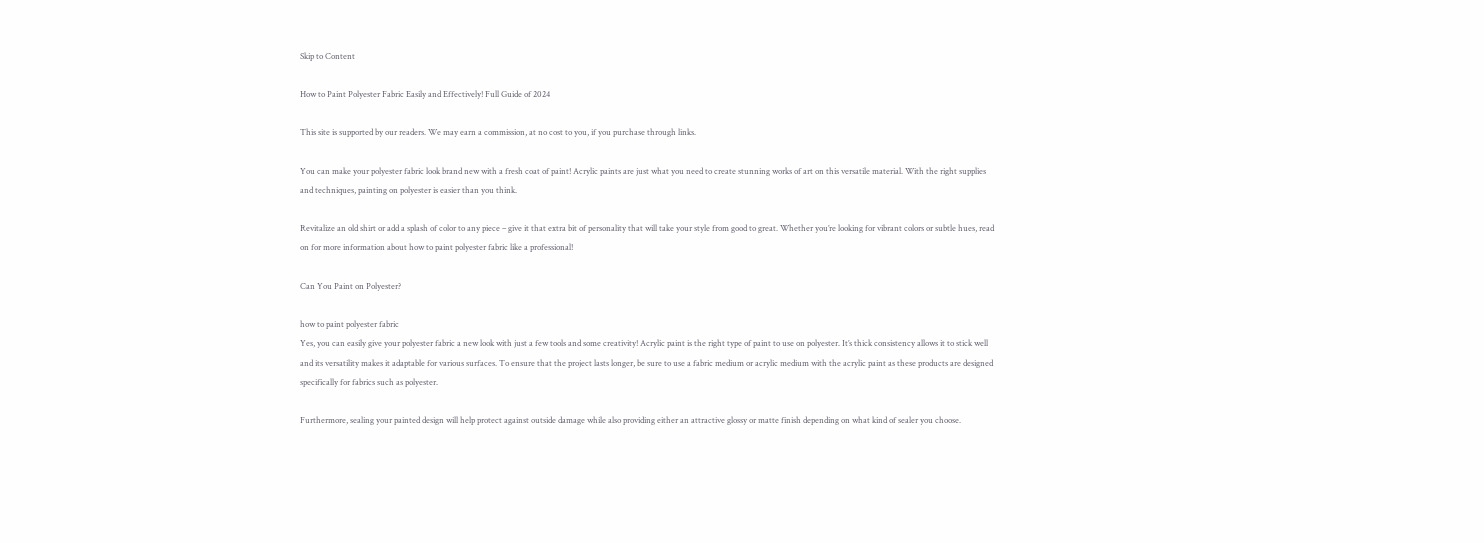Skip to Content

How to Paint Polyester Fabric Easily and Effectively! Full Guide of 2024

This site is supported by our readers. We may earn a commission, at no cost to you, if you purchase through links.

You can make your polyester fabric look brand new with a fresh coat of paint! Acrylic paints are just what you need to create stunning works of art on this versatile material. With the right supplies and techniques, painting on polyester is easier than you think.

Revitalize an old shirt or add a splash of color to any piece – give it that extra bit of personality that will take your style from good to great. Whether you’re looking for vibrant colors or subtle hues, read on for more information about how to paint polyester fabric like a professional!

Can You Paint on Polyester?

how to paint polyester fabric
Yes, you can easily give your polyester fabric a new look with just a few tools and some creativity! Acrylic paint is the right type of paint to use on polyester. It’s thick consistency allows it to stick well and its versatility makes it adaptable for various surfaces. To ensure that the project lasts longer, be sure to use a fabric medium or acrylic medium with the acrylic paint as these products are designed specifically for fabrics such as polyester.

Furthermore, sealing your painted design will help protect against outside damage while also providing either an attractive glossy or matte finish depending on what kind of sealer you choose.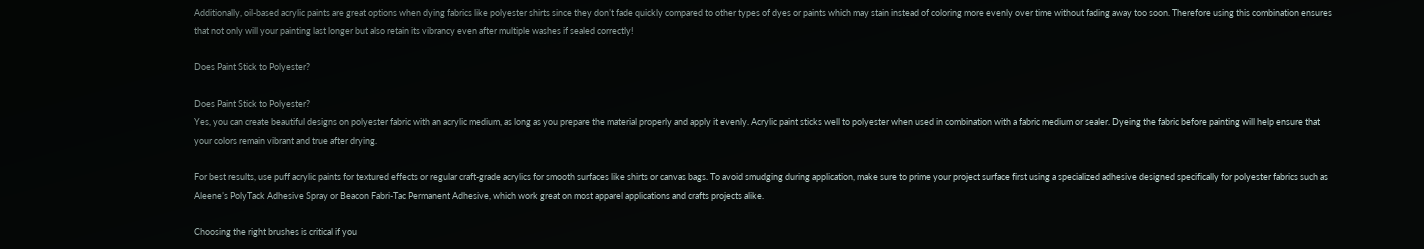Additionally, oil-based acrylic paints are great options when dying fabrics like polyester shirts since they don’t fade quickly compared to other types of dyes or paints which may stain instead of coloring more evenly over time without fading away too soon. Therefore using this combination ensures that not only will your painting last longer but also retain its vibrancy even after multiple washes if sealed correctly!

Does Paint Stick to Polyester?

Does Paint Stick to Polyester?
Yes, you can create beautiful designs on polyester fabric with an acrylic medium, as long as you prepare the material properly and apply it evenly. Acrylic paint sticks well to polyester when used in combination with a fabric medium or sealer. Dyeing the fabric before painting will help ensure that your colors remain vibrant and true after drying.

For best results, use puff acrylic paints for textured effects or regular craft-grade acrylics for smooth surfaces like shirts or canvas bags. To avoid smudging during application, make sure to prime your project surface first using a specialized adhesive designed specifically for polyester fabrics such as Aleene’s PolyTack Adhesive Spray or Beacon Fabri-Tac Permanent Adhesive, which work great on most apparel applications and crafts projects alike.

Choosing the right brushes is critical if you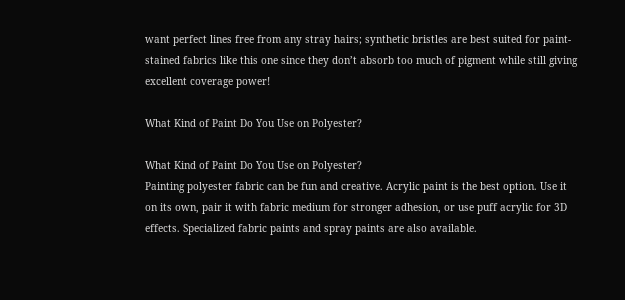want perfect lines free from any stray hairs; synthetic bristles are best suited for paint-stained fabrics like this one since they don’t absorb too much of pigment while still giving excellent coverage power!

What Kind of Paint Do You Use on Polyester?

What Kind of Paint Do You Use on Polyester?
Painting polyester fabric can be fun and creative. Acrylic paint is the best option. Use it on its own, pair it with fabric medium for stronger adhesion, or use puff acrylic for 3D effects. Specialized fabric paints and spray paints are also available.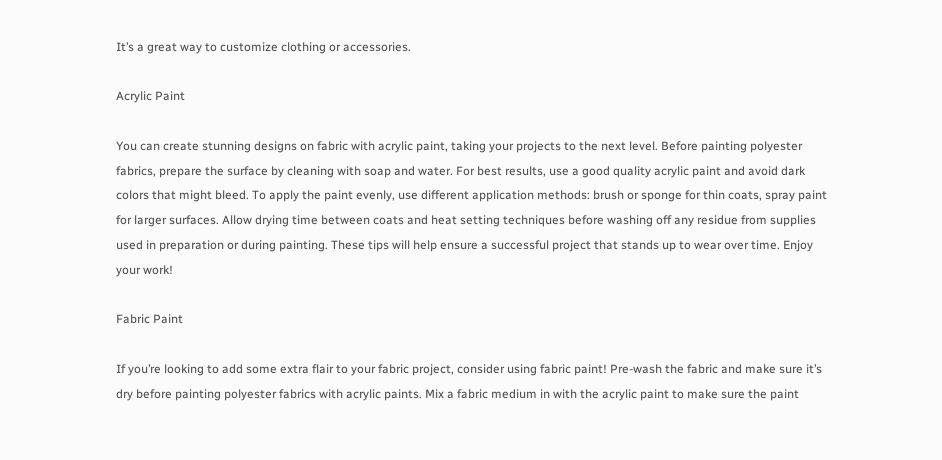It’s a great way to customize clothing or accessories.

Acrylic Paint

You can create stunning designs on fabric with acrylic paint, taking your projects to the next level. Before painting polyester fabrics, prepare the surface by cleaning with soap and water. For best results, use a good quality acrylic paint and avoid dark colors that might bleed. To apply the paint evenly, use different application methods: brush or sponge for thin coats, spray paint for larger surfaces. Allow drying time between coats and heat setting techniques before washing off any residue from supplies used in preparation or during painting. These tips will help ensure a successful project that stands up to wear over time. Enjoy your work!

Fabric Paint

If you’re looking to add some extra flair to your fabric project, consider using fabric paint! Pre-wash the fabric and make sure it’s dry before painting polyester fabrics with acrylic paints. Mix a fabric medium in with the acrylic paint to make sure the paint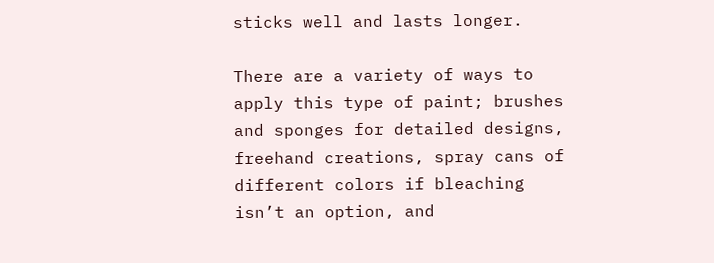sticks well and lasts longer.

There are a variety of ways to apply this type of paint; brushes and sponges for detailed designs, freehand creations, spray cans of different colors if bleaching isn’t an option, and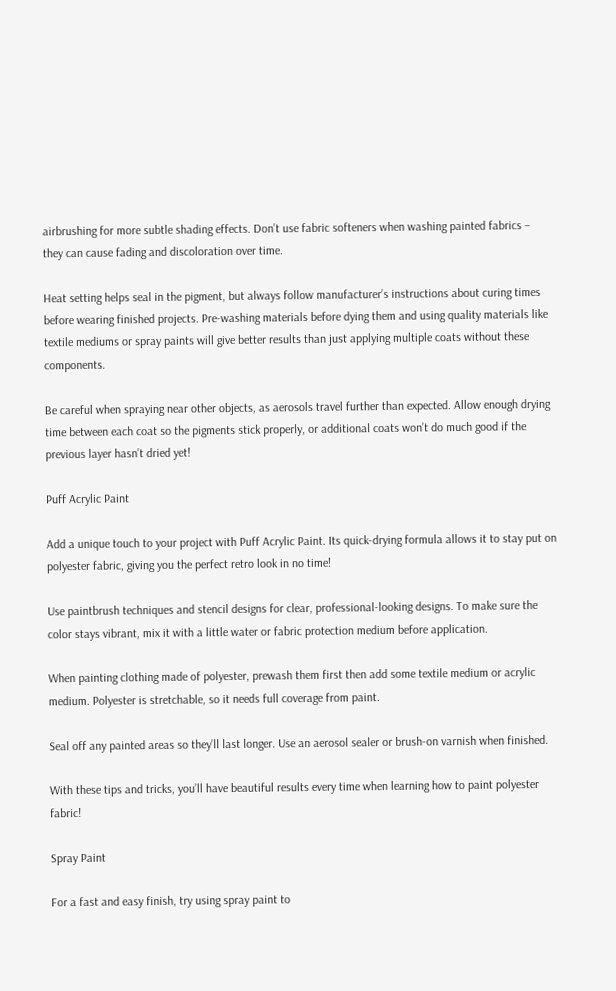airbrushing for more subtle shading effects. Don’t use fabric softeners when washing painted fabrics – they can cause fading and discoloration over time.

Heat setting helps seal in the pigment, but always follow manufacturer’s instructions about curing times before wearing finished projects. Pre-washing materials before dying them and using quality materials like textile mediums or spray paints will give better results than just applying multiple coats without these components.

Be careful when spraying near other objects, as aerosols travel further than expected. Allow enough drying time between each coat so the pigments stick properly, or additional coats won’t do much good if the previous layer hasn’t dried yet!

Puff Acrylic Paint

Add a unique touch to your project with Puff Acrylic Paint. Its quick-drying formula allows it to stay put on polyester fabric, giving you the perfect retro look in no time!

Use paintbrush techniques and stencil designs for clear, professional-looking designs. To make sure the color stays vibrant, mix it with a little water or fabric protection medium before application.

When painting clothing made of polyester, prewash them first then add some textile medium or acrylic medium. Polyester is stretchable, so it needs full coverage from paint.

Seal off any painted areas so they’ll last longer. Use an aerosol sealer or brush-on varnish when finished.

With these tips and tricks, you’ll have beautiful results every time when learning how to paint polyester fabric!

Spray Paint

For a fast and easy finish, try using spray paint to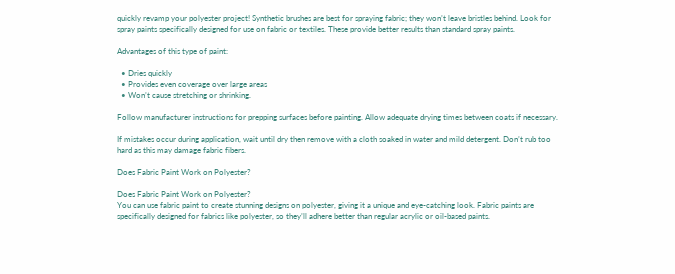quickly revamp your polyester project! Synthetic brushes are best for spraying fabric; they won’t leave bristles behind. Look for spray paints specifically designed for use on fabric or textiles. These provide better results than standard spray paints.

Advantages of this type of paint:

  • Dries quickly
  • Provides even coverage over large areas
  • Won’t cause stretching or shrinking.

Follow manufacturer instructions for prepping surfaces before painting. Allow adequate drying times between coats if necessary.

If mistakes occur during application, wait until dry then remove with a cloth soaked in water and mild detergent. Don’t rub too hard as this may damage fabric fibers.

Does Fabric Paint Work on Polyester?

Does Fabric Paint Work on Polyester?
You can use fabric paint to create stunning designs on polyester, giving it a unique and eye-catching look. Fabric paints are specifically designed for fabrics like polyester, so they’ll adhere better than regular acrylic or oil-based paints.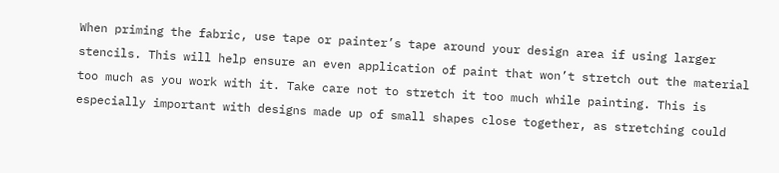When priming the fabric, use tape or painter’s tape around your design area if using larger stencils. This will help ensure an even application of paint that won’t stretch out the material too much as you work with it. Take care not to stretch it too much while painting. This is especially important with designs made up of small shapes close together, as stretching could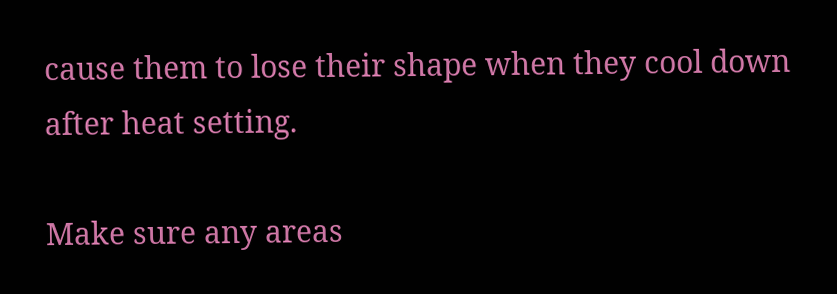cause them to lose their shape when they cool down after heat setting.

Make sure any areas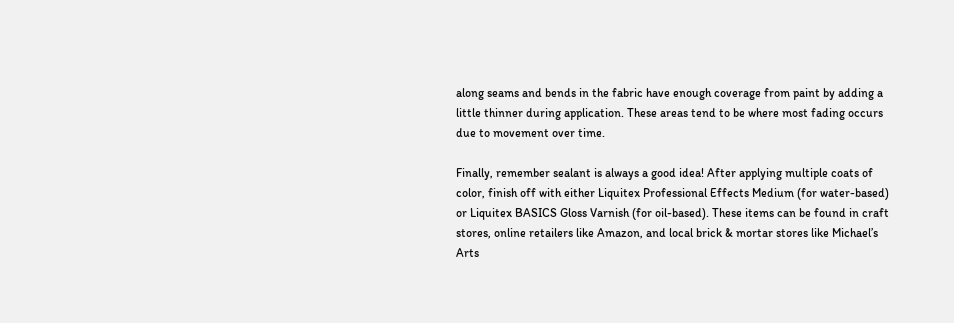along seams and bends in the fabric have enough coverage from paint by adding a little thinner during application. These areas tend to be where most fading occurs due to movement over time.

Finally, remember sealant is always a good idea! After applying multiple coats of color, finish off with either Liquitex Professional Effects Medium (for water-based) or Liquitex BASICS Gloss Varnish (for oil-based). These items can be found in craft stores, online retailers like Amazon, and local brick & mortar stores like Michael’s Arts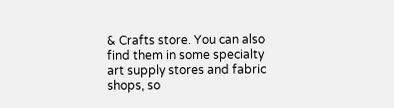& Crafts store. You can also find them in some specialty art supply stores and fabric shops, so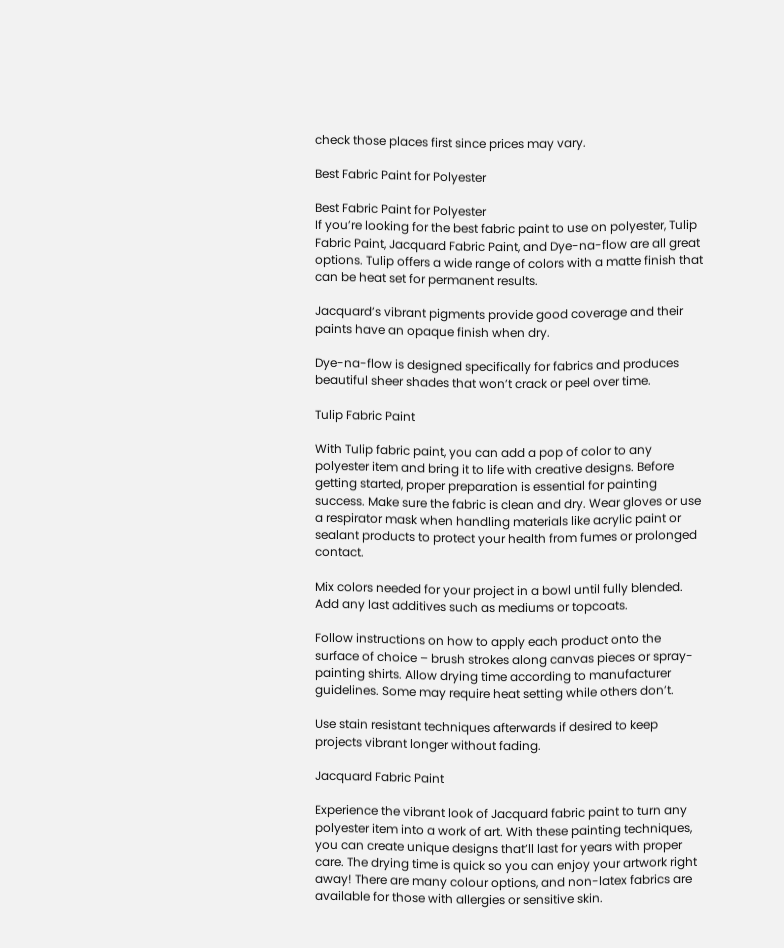check those places first since prices may vary.

Best Fabric Paint for Polyester

Best Fabric Paint for Polyester
If you’re looking for the best fabric paint to use on polyester, Tulip Fabric Paint, Jacquard Fabric Paint, and Dye-na-flow are all great options. Tulip offers a wide range of colors with a matte finish that can be heat set for permanent results.

Jacquard’s vibrant pigments provide good coverage and their paints have an opaque finish when dry.

Dye-na-flow is designed specifically for fabrics and produces beautiful sheer shades that won’t crack or peel over time.

Tulip Fabric Paint

With Tulip fabric paint, you can add a pop of color to any polyester item and bring it to life with creative designs. Before getting started, proper preparation is essential for painting success. Make sure the fabric is clean and dry. Wear gloves or use a respirator mask when handling materials like acrylic paint or sealant products to protect your health from fumes or prolonged contact.

Mix colors needed for your project in a bowl until fully blended. Add any last additives such as mediums or topcoats.

Follow instructions on how to apply each product onto the surface of choice – brush strokes along canvas pieces or spray-painting shirts. Allow drying time according to manufacturer guidelines. Some may require heat setting while others don’t.

Use stain resistant techniques afterwards if desired to keep projects vibrant longer without fading.

Jacquard Fabric Paint

Experience the vibrant look of Jacquard fabric paint to turn any polyester item into a work of art. With these painting techniques, you can create unique designs that’ll last for years with proper care. The drying time is quick so you can enjoy your artwork right away! There are many colour options, and non-latex fabrics are available for those with allergies or sensitive skin.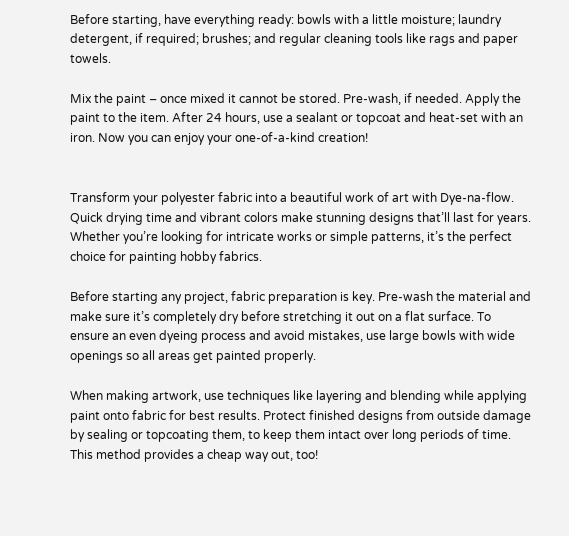Before starting, have everything ready: bowls with a little moisture; laundry detergent, if required; brushes; and regular cleaning tools like rags and paper towels.

Mix the paint – once mixed it cannot be stored. Pre-wash, if needed. Apply the paint to the item. After 24 hours, use a sealant or topcoat and heat-set with an iron. Now you can enjoy your one-of-a-kind creation!


Transform your polyester fabric into a beautiful work of art with Dye-na-flow. Quick drying time and vibrant colors make stunning designs that’ll last for years. Whether you’re looking for intricate works or simple patterns, it’s the perfect choice for painting hobby fabrics.

Before starting any project, fabric preparation is key. Pre-wash the material and make sure it’s completely dry before stretching it out on a flat surface. To ensure an even dyeing process and avoid mistakes, use large bowls with wide openings so all areas get painted properly.

When making artwork, use techniques like layering and blending while applying paint onto fabric for best results. Protect finished designs from outside damage by sealing or topcoating them, to keep them intact over long periods of time. This method provides a cheap way out, too!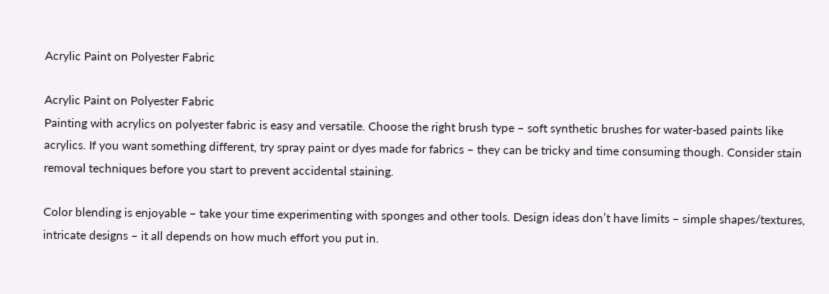Acrylic Paint on Polyester Fabric

Acrylic Paint on Polyester Fabric
Painting with acrylics on polyester fabric is easy and versatile. Choose the right brush type – soft synthetic brushes for water-based paints like acrylics. If you want something different, try spray paint or dyes made for fabrics – they can be tricky and time consuming though. Consider stain removal techniques before you start to prevent accidental staining.

Color blending is enjoyable – take your time experimenting with sponges and other tools. Design ideas don’t have limits – simple shapes/textures, intricate designs – it all depends on how much effort you put in.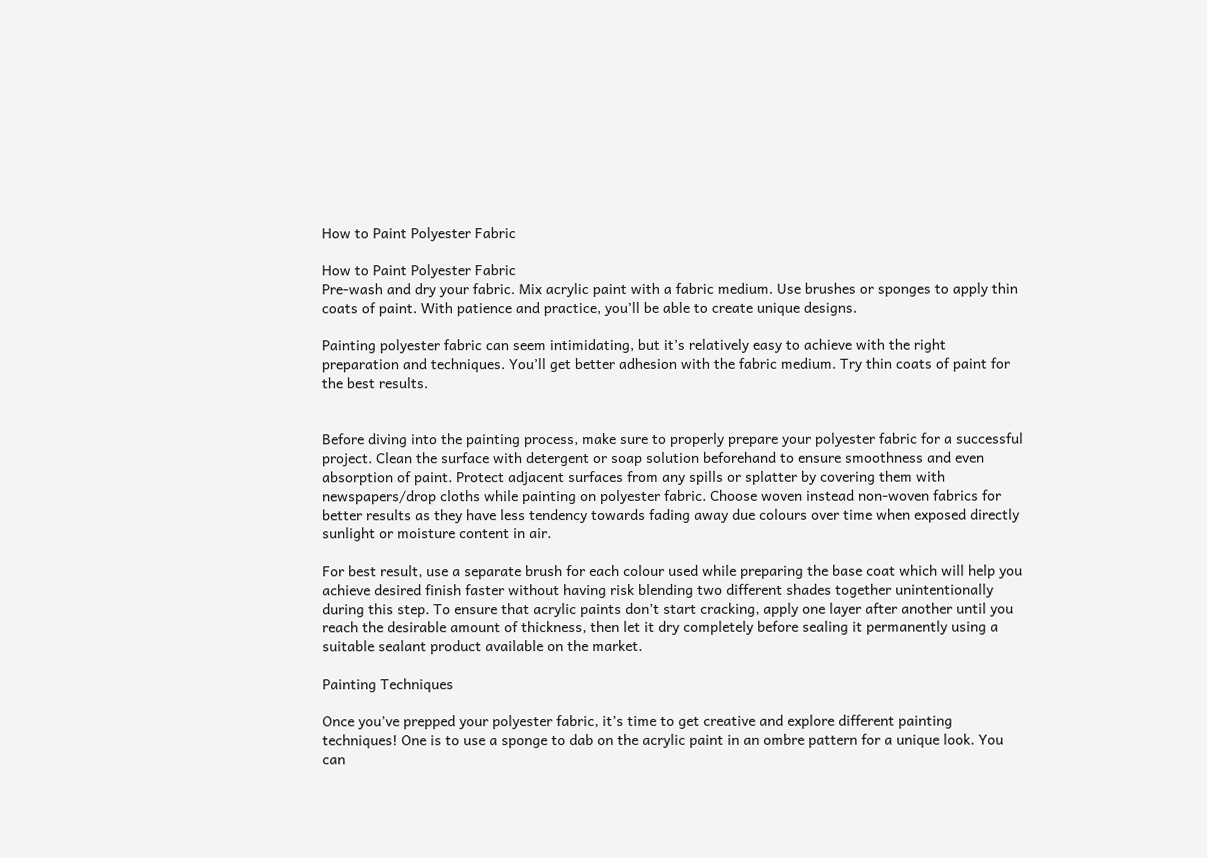How to Paint Polyester Fabric

How to Paint Polyester Fabric
Pre-wash and dry your fabric. Mix acrylic paint with a fabric medium. Use brushes or sponges to apply thin coats of paint. With patience and practice, you’ll be able to create unique designs.

Painting polyester fabric can seem intimidating, but it’s relatively easy to achieve with the right preparation and techniques. You’ll get better adhesion with the fabric medium. Try thin coats of paint for the best results.


Before diving into the painting process, make sure to properly prepare your polyester fabric for a successful project. Clean the surface with detergent or soap solution beforehand to ensure smoothness and even absorption of paint. Protect adjacent surfaces from any spills or splatter by covering them with newspapers/drop cloths while painting on polyester fabric. Choose woven instead non-woven fabrics for better results as they have less tendency towards fading away due colours over time when exposed directly sunlight or moisture content in air.

For best result, use a separate brush for each colour used while preparing the base coat which will help you achieve desired finish faster without having risk blending two different shades together unintentionally during this step. To ensure that acrylic paints don’t start cracking, apply one layer after another until you reach the desirable amount of thickness, then let it dry completely before sealing it permanently using a suitable sealant product available on the market.

Painting Techniques

Once you’ve prepped your polyester fabric, it’s time to get creative and explore different painting techniques! One is to use a sponge to dab on the acrylic paint in an ombre pattern for a unique look. You can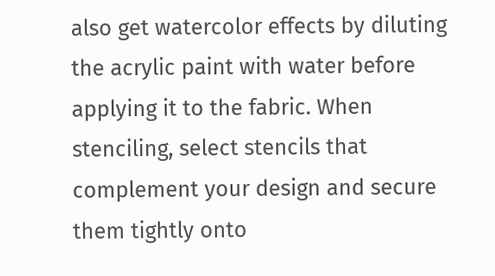also get watercolor effects by diluting the acrylic paint with water before applying it to the fabric. When stenciling, select stencils that complement your design and secure them tightly onto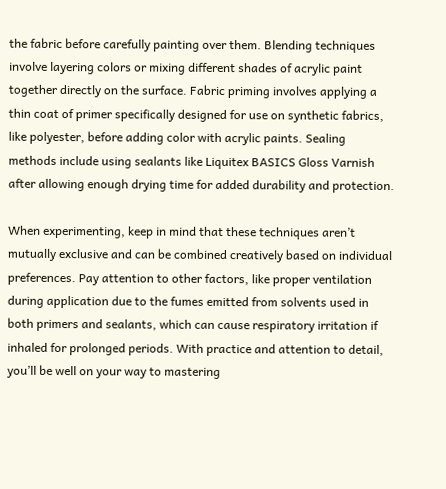the fabric before carefully painting over them. Blending techniques involve layering colors or mixing different shades of acrylic paint together directly on the surface. Fabric priming involves applying a thin coat of primer specifically designed for use on synthetic fabrics, like polyester, before adding color with acrylic paints. Sealing methods include using sealants like Liquitex BASICS Gloss Varnish after allowing enough drying time for added durability and protection.

When experimenting, keep in mind that these techniques aren’t mutually exclusive and can be combined creatively based on individual preferences. Pay attention to other factors, like proper ventilation during application due to the fumes emitted from solvents used in both primers and sealants, which can cause respiratory irritation if inhaled for prolonged periods. With practice and attention to detail, you’ll be well on your way to mastering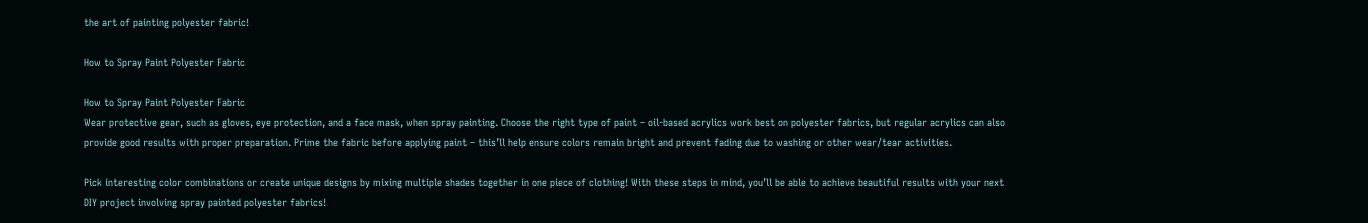the art of painting polyester fabric!

How to Spray Paint Polyester Fabric

How to Spray Paint Polyester Fabric
Wear protective gear, such as gloves, eye protection, and a face mask, when spray painting. Choose the right type of paint – oil-based acrylics work best on polyester fabrics, but regular acrylics can also provide good results with proper preparation. Prime the fabric before applying paint – this’ll help ensure colors remain bright and prevent fading due to washing or other wear/tear activities.

Pick interesting color combinations or create unique designs by mixing multiple shades together in one piece of clothing! With these steps in mind, you’ll be able to achieve beautiful results with your next DIY project involving spray painted polyester fabrics!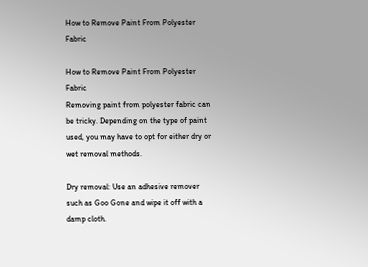How to Remove Paint From Polyester Fabric

How to Remove Paint From Polyester Fabric
Removing paint from polyester fabric can be tricky. Depending on the type of paint used, you may have to opt for either dry or wet removal methods.

Dry removal: Use an adhesive remover such as Goo Gone and wipe it off with a damp cloth.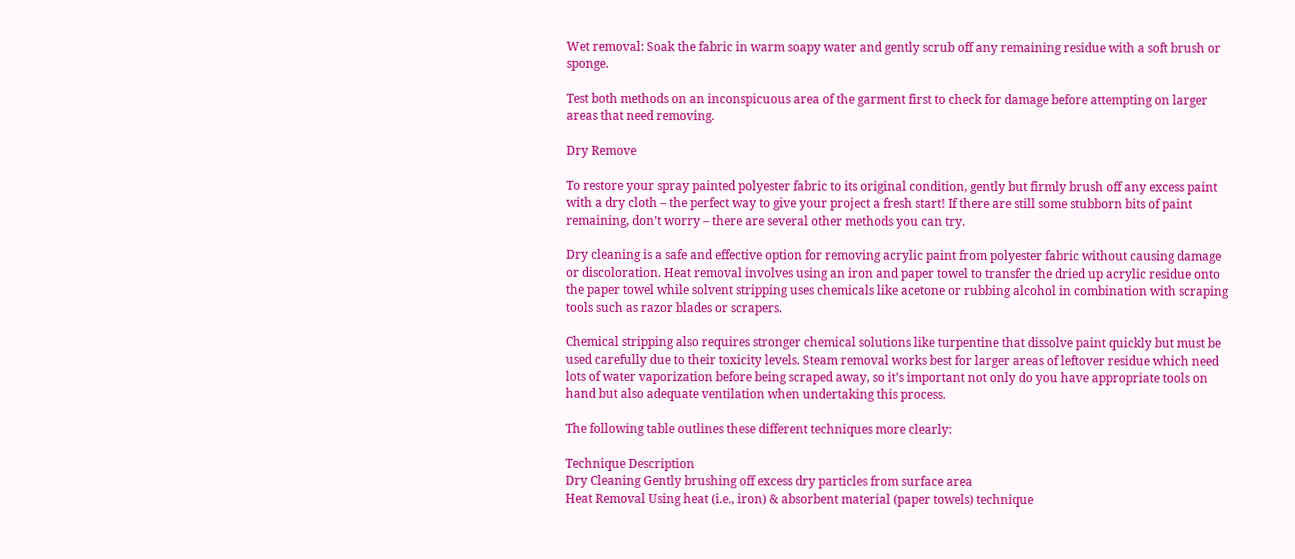Wet removal: Soak the fabric in warm soapy water and gently scrub off any remaining residue with a soft brush or sponge.

Test both methods on an inconspicuous area of the garment first to check for damage before attempting on larger areas that need removing.

Dry Remove

To restore your spray painted polyester fabric to its original condition, gently but firmly brush off any excess paint with a dry cloth – the perfect way to give your project a fresh start! If there are still some stubborn bits of paint remaining, don’t worry – there are several other methods you can try.

Dry cleaning is a safe and effective option for removing acrylic paint from polyester fabric without causing damage or discoloration. Heat removal involves using an iron and paper towel to transfer the dried up acrylic residue onto the paper towel while solvent stripping uses chemicals like acetone or rubbing alcohol in combination with scraping tools such as razor blades or scrapers.

Chemical stripping also requires stronger chemical solutions like turpentine that dissolve paint quickly but must be used carefully due to their toxicity levels. Steam removal works best for larger areas of leftover residue which need lots of water vaporization before being scraped away, so it’s important not only do you have appropriate tools on hand but also adequate ventilation when undertaking this process.

The following table outlines these different techniques more clearly:

Technique Description
Dry Cleaning Gently brushing off excess dry particles from surface area
Heat Removal Using heat (i.e., iron) & absorbent material (paper towels) technique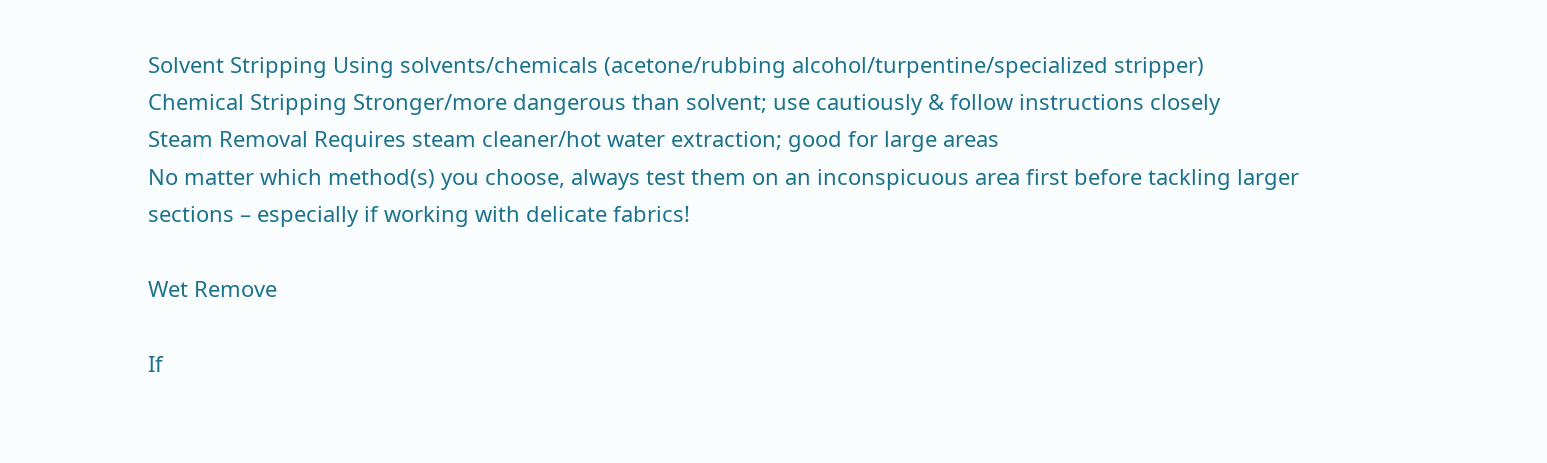Solvent Stripping Using solvents/chemicals (acetone/rubbing alcohol/turpentine/specialized stripper)
Chemical Stripping Stronger/more dangerous than solvent; use cautiously & follow instructions closely
Steam Removal Requires steam cleaner/hot water extraction; good for large areas
No matter which method(s) you choose, always test them on an inconspicuous area first before tackling larger sections – especially if working with delicate fabrics!

Wet Remove

If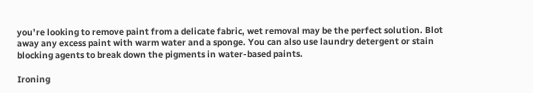you’re looking to remove paint from a delicate fabric, wet removal may be the perfect solution. Blot away any excess paint with warm water and a sponge. You can also use laundry detergent or stain blocking agents to break down the pigments in water-based paints.

Ironing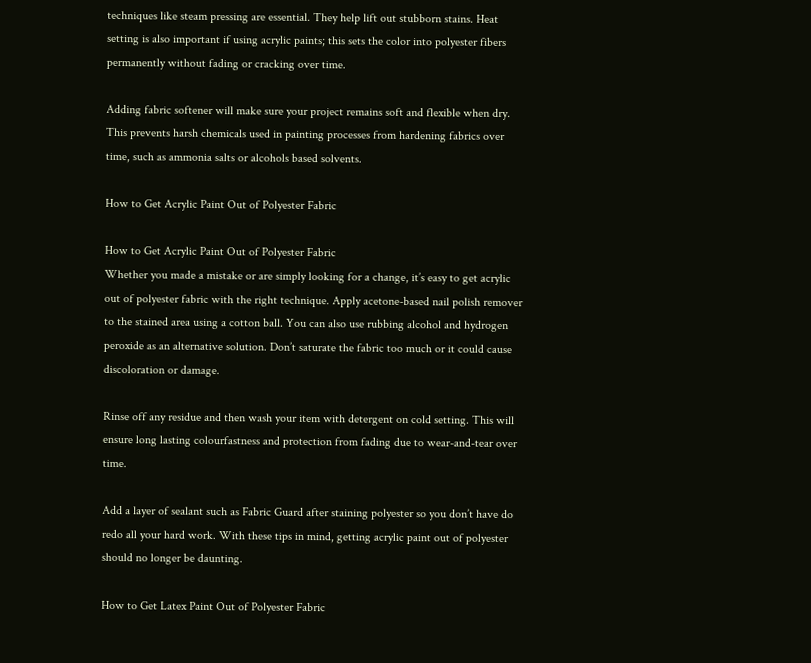techniques like steam pressing are essential. They help lift out stubborn stains. Heat setting is also important if using acrylic paints; this sets the color into polyester fibers permanently without fading or cracking over time.

Adding fabric softener will make sure your project remains soft and flexible when dry. This prevents harsh chemicals used in painting processes from hardening fabrics over time, such as ammonia salts or alcohols based solvents.

How to Get Acrylic Paint Out of Polyester Fabric

How to Get Acrylic Paint Out of Polyester Fabric
Whether you made a mistake or are simply looking for a change, it’s easy to get acrylic out of polyester fabric with the right technique. Apply acetone-based nail polish remover to the stained area using a cotton ball. You can also use rubbing alcohol and hydrogen peroxide as an alternative solution. Don’t saturate the fabric too much or it could cause discoloration or damage.

Rinse off any residue and then wash your item with detergent on cold setting. This will ensure long lasting colourfastness and protection from fading due to wear-and-tear over time.

Add a layer of sealant such as Fabric Guard after staining polyester so you don’t have do redo all your hard work. With these tips in mind, getting acrylic paint out of polyester should no longer be daunting.

How to Get Latex Paint Out of Polyester Fabric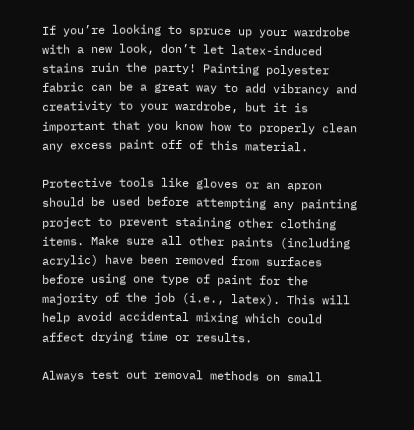If you’re looking to spruce up your wardrobe with a new look, don’t let latex-induced stains ruin the party! Painting polyester fabric can be a great way to add vibrancy and creativity to your wardrobe, but it is important that you know how to properly clean any excess paint off of this material.

Protective tools like gloves or an apron should be used before attempting any painting project to prevent staining other clothing items. Make sure all other paints (including acrylic) have been removed from surfaces before using one type of paint for the majority of the job (i.e., latex). This will help avoid accidental mixing which could affect drying time or results.

Always test out removal methods on small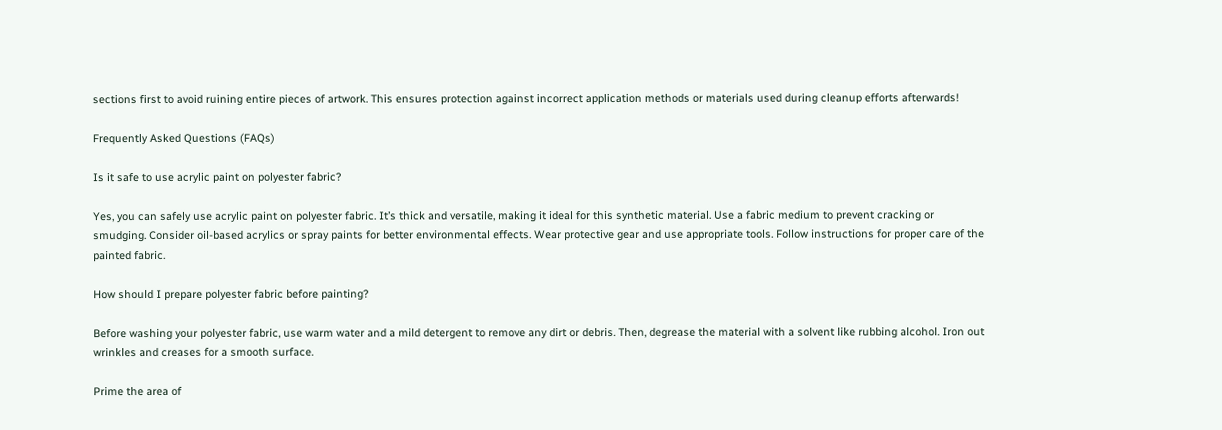sections first to avoid ruining entire pieces of artwork. This ensures protection against incorrect application methods or materials used during cleanup efforts afterwards!

Frequently Asked Questions (FAQs)

Is it safe to use acrylic paint on polyester fabric?

Yes, you can safely use acrylic paint on polyester fabric. It’s thick and versatile, making it ideal for this synthetic material. Use a fabric medium to prevent cracking or smudging. Consider oil-based acrylics or spray paints for better environmental effects. Wear protective gear and use appropriate tools. Follow instructions for proper care of the painted fabric.

How should I prepare polyester fabric before painting?

Before washing your polyester fabric, use warm water and a mild detergent to remove any dirt or debris. Then, degrease the material with a solvent like rubbing alcohol. Iron out wrinkles and creases for a smooth surface.

Prime the area of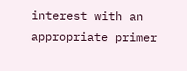interest with an appropriate primer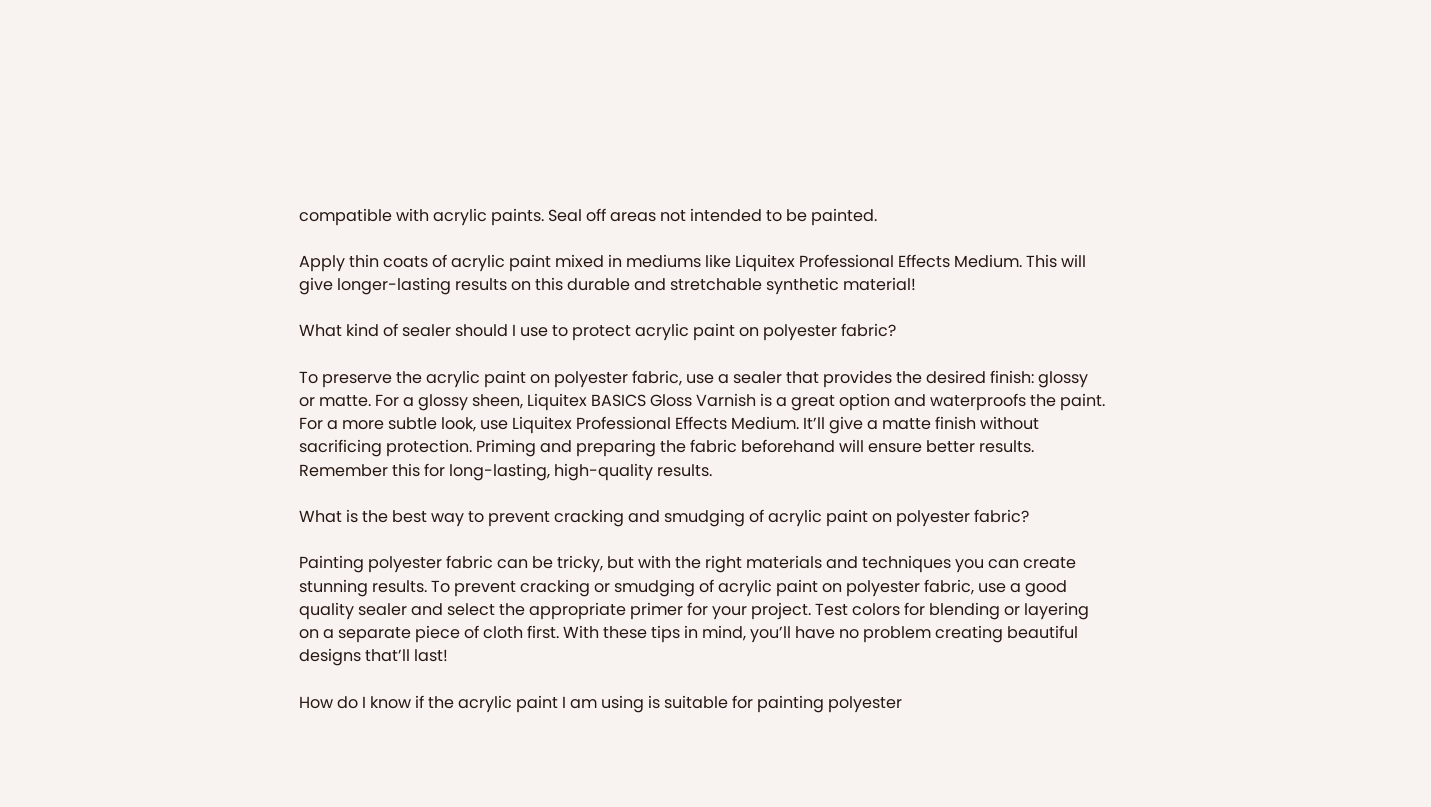compatible with acrylic paints. Seal off areas not intended to be painted.

Apply thin coats of acrylic paint mixed in mediums like Liquitex Professional Effects Medium. This will give longer-lasting results on this durable and stretchable synthetic material!

What kind of sealer should I use to protect acrylic paint on polyester fabric?

To preserve the acrylic paint on polyester fabric, use a sealer that provides the desired finish: glossy or matte. For a glossy sheen, Liquitex BASICS Gloss Varnish is a great option and waterproofs the paint. For a more subtle look, use Liquitex Professional Effects Medium. It’ll give a matte finish without sacrificing protection. Priming and preparing the fabric beforehand will ensure better results. Remember this for long-lasting, high-quality results.

What is the best way to prevent cracking and smudging of acrylic paint on polyester fabric?

Painting polyester fabric can be tricky, but with the right materials and techniques you can create stunning results. To prevent cracking or smudging of acrylic paint on polyester fabric, use a good quality sealer and select the appropriate primer for your project. Test colors for blending or layering on a separate piece of cloth first. With these tips in mind, you’ll have no problem creating beautiful designs that’ll last!

How do I know if the acrylic paint I am using is suitable for painting polyester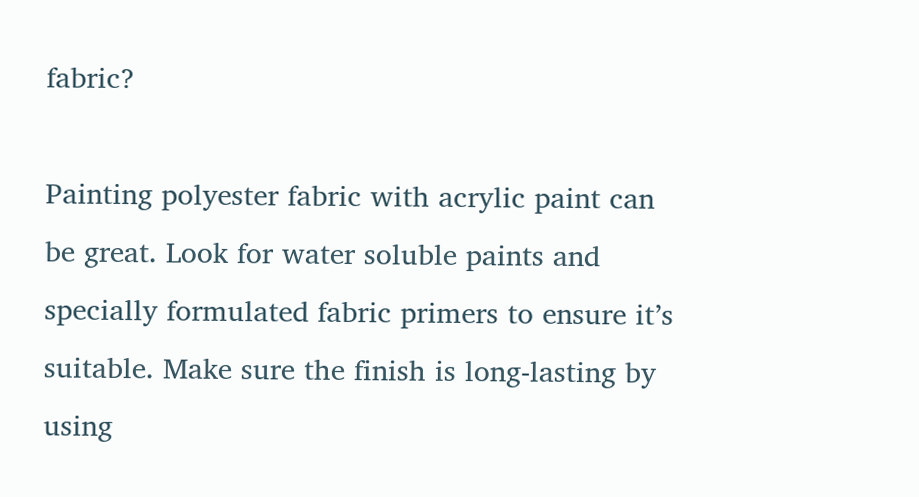fabric?

Painting polyester fabric with acrylic paint can be great. Look for water soluble paints and specially formulated fabric primers to ensure it’s suitable. Make sure the finish is long-lasting by using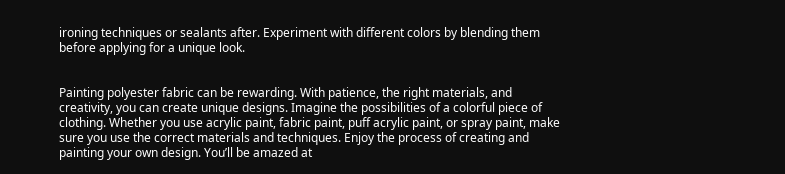ironing techniques or sealants after. Experiment with different colors by blending them before applying for a unique look.


Painting polyester fabric can be rewarding. With patience, the right materials, and creativity, you can create unique designs. Imagine the possibilities of a colorful piece of clothing. Whether you use acrylic paint, fabric paint, puff acrylic paint, or spray paint, make sure you use the correct materials and techniques. Enjoy the process of creating and painting your own design. You’ll be amazed at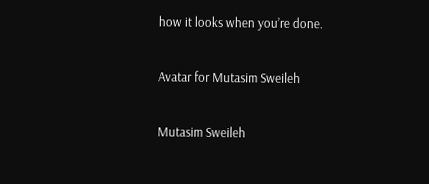how it looks when you’re done.

Avatar for Mutasim Sweileh

Mutasim Sweileh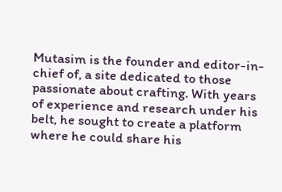Mutasim is the founder and editor-in-chief of, a site dedicated to those passionate about crafting. With years of experience and research under his belt, he sought to create a platform where he could share his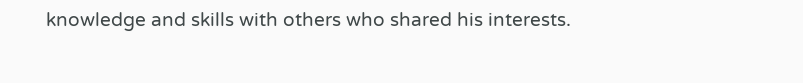knowledge and skills with others who shared his interests.